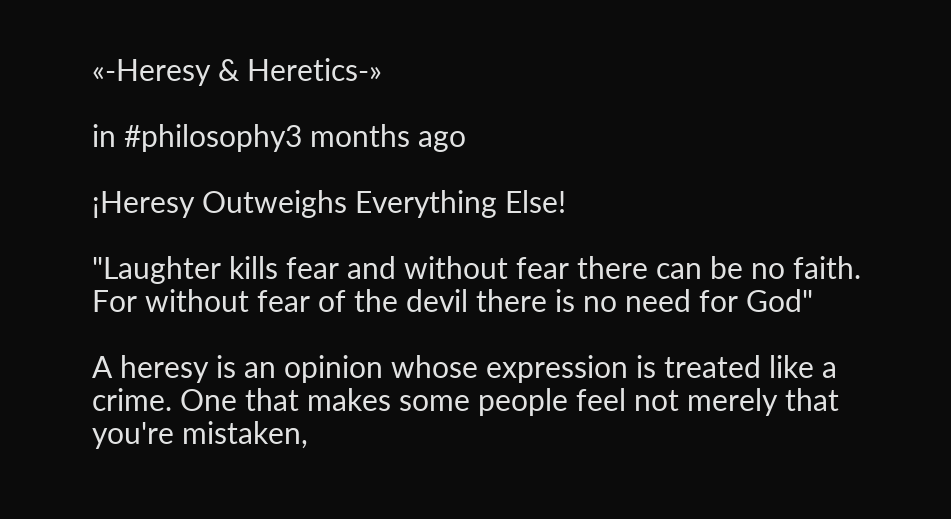«-Heresy & Heretics-»

in #philosophy3 months ago

¡Heresy Outweighs Everything Else!

"Laughter kills fear and without fear there can be no faith. For without fear of the devil there is no need for God"

A heresy is an opinion whose expression is treated like a crime. One that makes some people feel not merely that you're mistaken,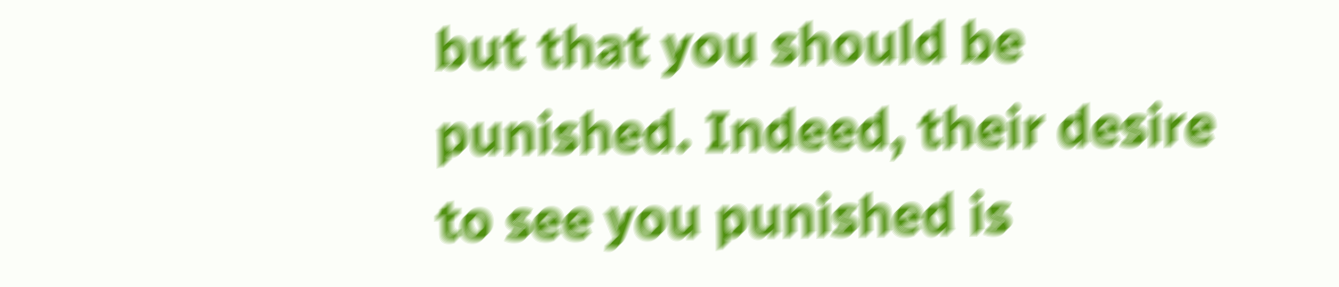but that you should be punished. Indeed, their desire to see you punished is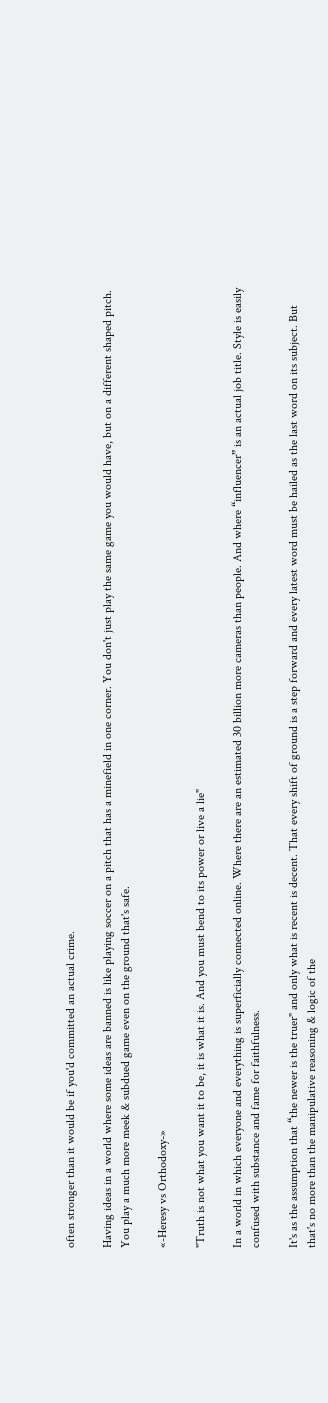often stronger than it would be if you'd committed an actual crime.

Having ideas in a world where some ideas are banned is like playing soccer on a pitch that has a minefield in one corner. You don't just play the same game you would have, but on a different shaped pitch. You play a much more meek & subdued game even on the ground that's safe.

«-Heresy vs Orthodoxy-»

"Truth is not what you want it to be, it is what it is. And you must bend to its power or live a lie"

In a world in which everyone and everything is superficially connected online. Where there are an estimated 30 billion more cameras than people. And where “influencer” is an actual job title. Style is easily confused with substance and fame for faithfulness.

It's as the assumption that “the newer is the truer" and only what is recent is decent. That every shift of ground is a step forward and every latest word must be hailed as the last word on its subject. But that's no more than the manipulative reasoning & logic of the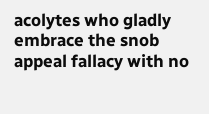acolytes who gladly embrace the snob appeal fallacy with no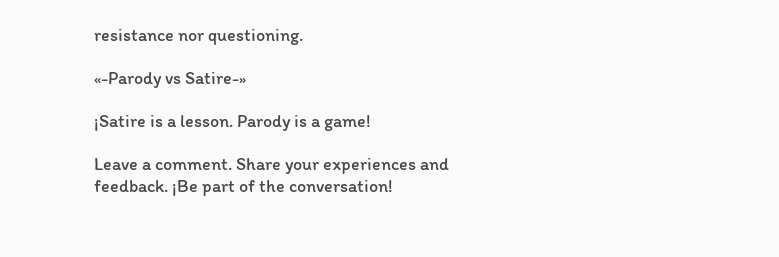resistance nor questioning.

«-Parody vs Satire-»

¡Satire is a lesson. Parody is a game!

Leave a comment. Share your experiences and feedback. ¡Be part of the conversation!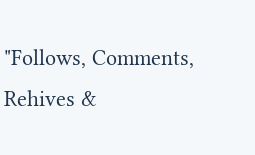"Follows, Comments, Rehives &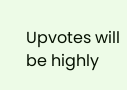Upvotes will be highly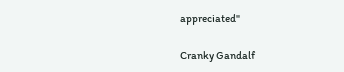appreciated"

Cranky Gandalf